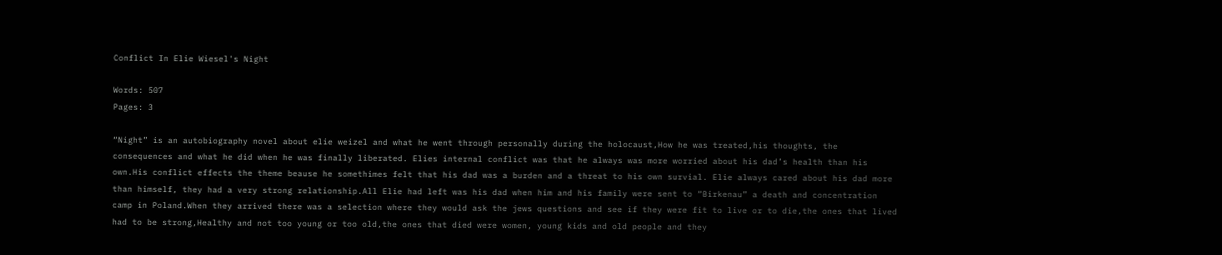Conflict In Elie Wiesel's Night

Words: 507
Pages: 3

“Night” is an autobiography novel about elie weizel and what he went through personally during the holocaust,How he was treated,his thoughts, the consequences and what he did when he was finally liberated. Elies internal conflict was that he always was more worried about his dad’s health than his own.His conflict effects the theme beause he somethimes felt that his dad was a burden and a threat to his own survial. Elie always cared about his dad more than himself, they had a very strong relationship.All Elie had left was his dad when him and his family were sent to “Birkenau” a death and concentration camp in Poland.When they arrived there was a selection where they would ask the jews questions and see if they were fit to live or to die,the ones that lived had to be strong,Healthy and not too young or too old,the ones that died were women, young kids and old people and they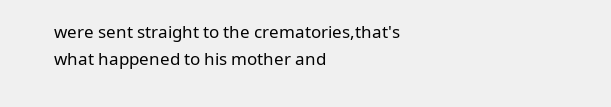were sent straight to the crematories,that's what happened to his mother and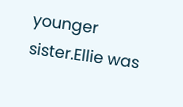younger sister.Ellie was